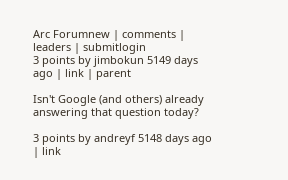Arc Forumnew | comments | leaders | submitlogin
3 points by jimbokun 5149 days ago | link | parent

Isn't Google (and others) already answering that question today?

3 points by andreyf 5148 days ago | link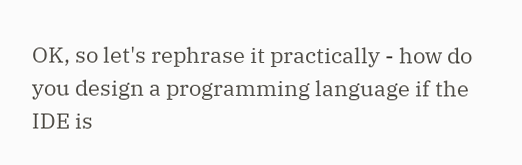OK, so let's rephrase it practically - how do you design a programming language if the IDE is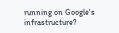running on Google's infrastructure?